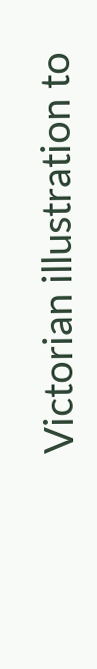Victorian illustration to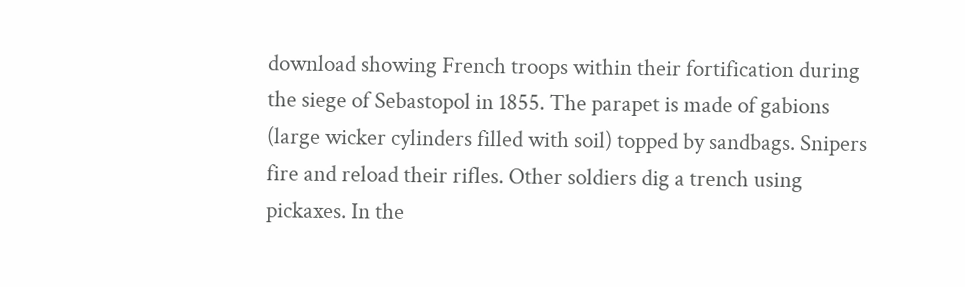download showing French troops within their fortification during the siege of Sebastopol in 1855. The parapet is made of gabions (large wicker cylinders filled with soil) topped by sandbags. Snipers fire and reload their rifles. Other soldiers dig a trench using pickaxes. In the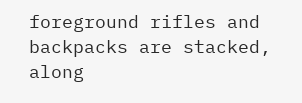foreground rifles and backpacks are stacked, along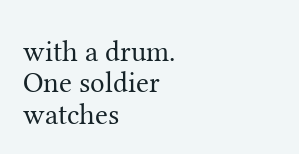with a drum. One soldier watches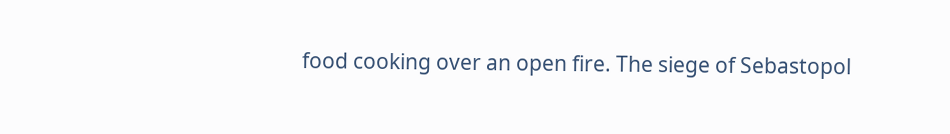food cooking over an open fire. The siege of Sebastopol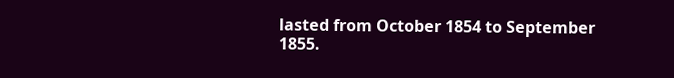lasted from October 1854 to September 1855.